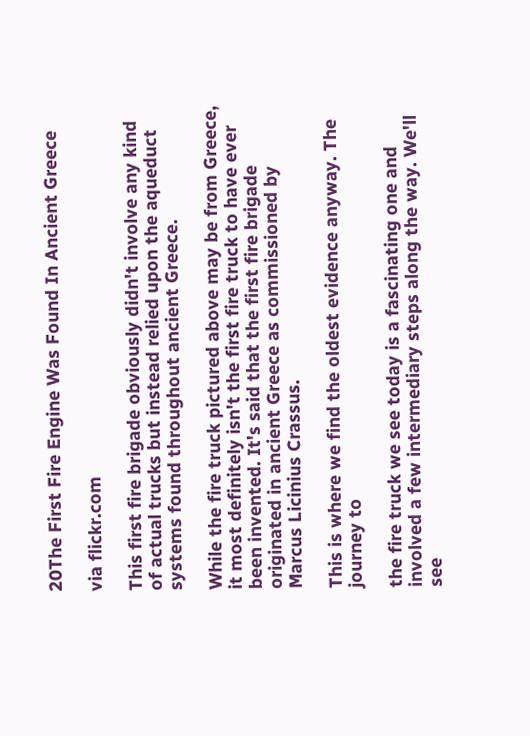20The First Fire Engine Was Found In Ancient Greece

via flickr.com

This first fire brigade obviously didn't involve any kind of actual trucks but instead relied upon the aqueduct systems found throughout ancient Greece.

While the fire truck pictured above may be from Greece, it most definitely isn't the first fire truck to have ever been invented. It's said that the first fire brigade originated in ancient Greece as commissioned by Marcus Licinius Crassus.

This is where we find the oldest evidence anyway. The journey to

the fire truck we see today is a fascinating one and involved a few intermediary steps along the way. We'll see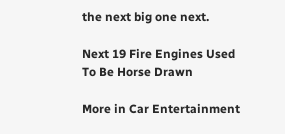the next big one next.

Next 19 Fire Engines Used To Be Horse Drawn

More in Car Entertainment